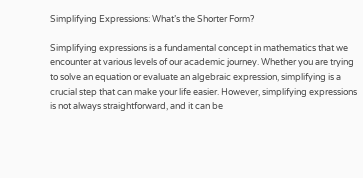Simplifying Expressions: What’s the Shorter Form?

Simplifying expressions is a fundamental concept in mathematics that we encounter at various levels of our academic journey. Whether you are trying to solve an equation or evaluate an algebraic expression, simplifying is a crucial step that can make your life easier. However, simplifying expressions is not always straightforward, and it can be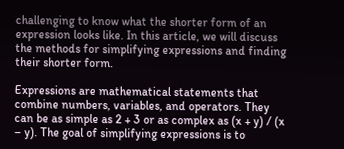challenging to know what the shorter form of an expression looks like. In this article, we will discuss the methods for simplifying expressions and finding their shorter form.

Expressions are mathematical statements that combine numbers, variables, and operators. They can be as simple as 2 + 3 or as complex as (x + y) / (x – y). The goal of simplifying expressions is to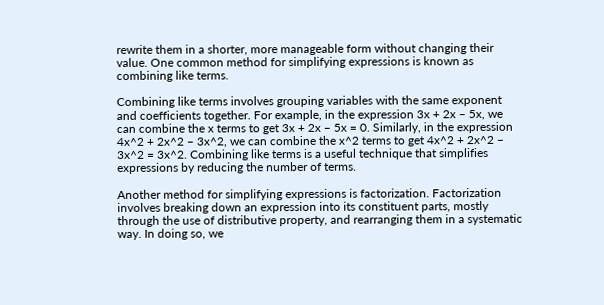rewrite them in a shorter, more manageable form without changing their value. One common method for simplifying expressions is known as combining like terms.

Combining like terms involves grouping variables with the same exponent and coefficients together. For example, in the expression 3x + 2x – 5x, we can combine the x terms to get 3x + 2x – 5x = 0. Similarly, in the expression 4x^2 + 2x^2 – 3x^2, we can combine the x^2 terms to get 4x^2 + 2x^2 – 3x^2 = 3x^2. Combining like terms is a useful technique that simplifies expressions by reducing the number of terms.

Another method for simplifying expressions is factorization. Factorization involves breaking down an expression into its constituent parts, mostly through the use of distributive property, and rearranging them in a systematic way. In doing so, we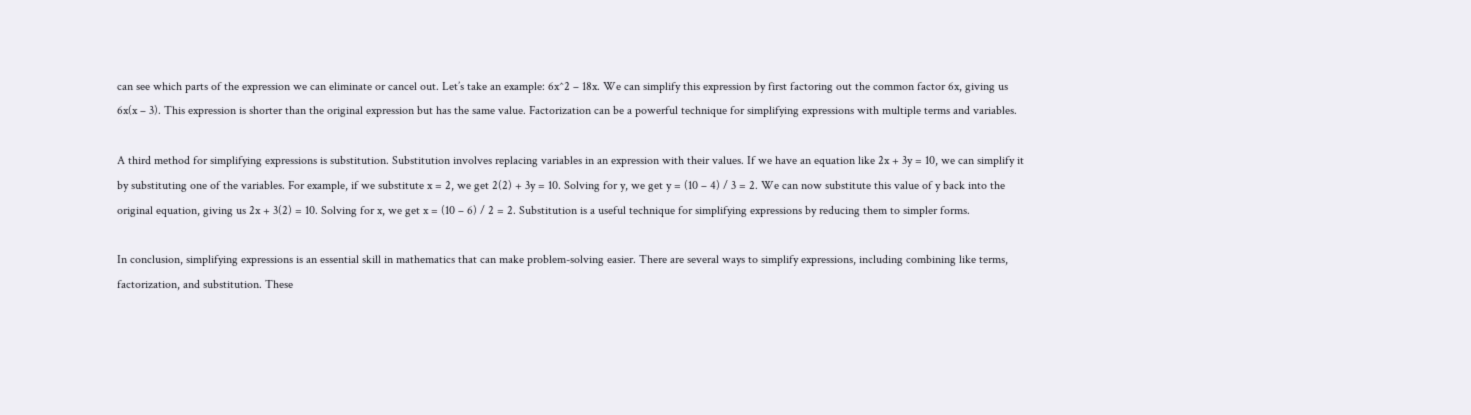can see which parts of the expression we can eliminate or cancel out. Let’s take an example: 6x^2 – 18x. We can simplify this expression by first factoring out the common factor 6x, giving us 6x(x – 3). This expression is shorter than the original expression but has the same value. Factorization can be a powerful technique for simplifying expressions with multiple terms and variables.

A third method for simplifying expressions is substitution. Substitution involves replacing variables in an expression with their values. If we have an equation like 2x + 3y = 10, we can simplify it by substituting one of the variables. For example, if we substitute x = 2, we get 2(2) + 3y = 10. Solving for y, we get y = (10 – 4) / 3 = 2. We can now substitute this value of y back into the original equation, giving us 2x + 3(2) = 10. Solving for x, we get x = (10 – 6) / 2 = 2. Substitution is a useful technique for simplifying expressions by reducing them to simpler forms.

In conclusion, simplifying expressions is an essential skill in mathematics that can make problem-solving easier. There are several ways to simplify expressions, including combining like terms, factorization, and substitution. These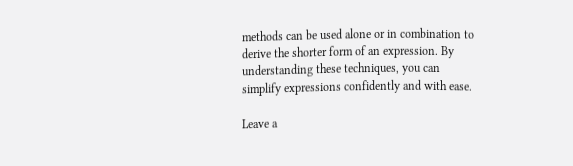methods can be used alone or in combination to derive the shorter form of an expression. By understanding these techniques, you can simplify expressions confidently and with ease.

Leave a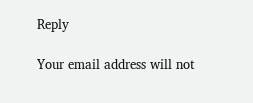Reply

Your email address will not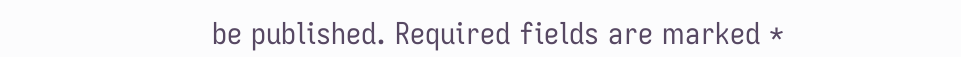be published. Required fields are marked *